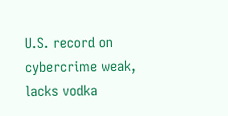U.S. record on cybercrime weak, lacks vodka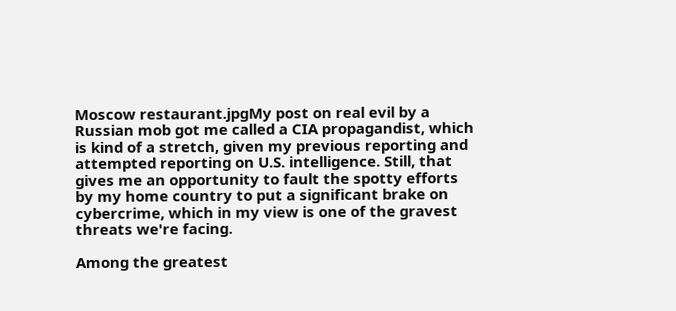Moscow restaurant.jpgMy post on real evil by a Russian mob got me called a CIA propagandist, which is kind of a stretch, given my previous reporting and attempted reporting on U.S. intelligence. Still, that gives me an opportunity to fault the spotty efforts by my home country to put a significant brake on cybercrime, which in my view is one of the gravest threats we're facing.

Among the greatest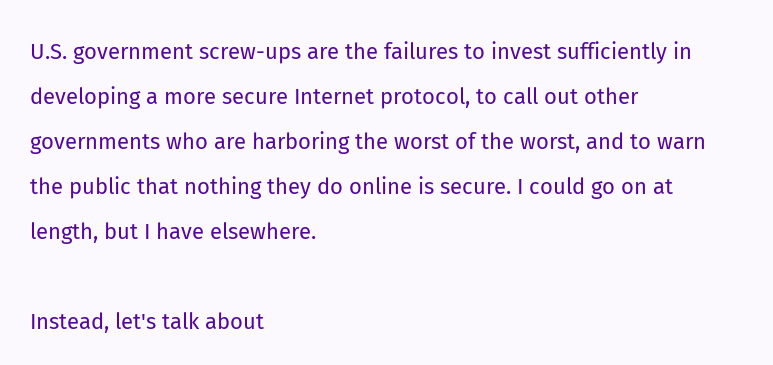U.S. government screw-ups are the failures to invest sufficiently in developing a more secure Internet protocol, to call out other governments who are harboring the worst of the worst, and to warn the public that nothing they do online is secure. I could go on at length, but I have elsewhere.

Instead, let's talk about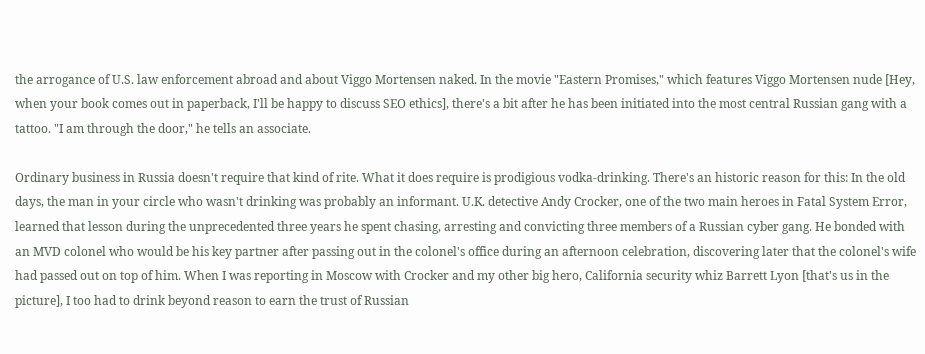the arrogance of U.S. law enforcement abroad and about Viggo Mortensen naked. In the movie "Eastern Promises," which features Viggo Mortensen nude [Hey, when your book comes out in paperback, I'll be happy to discuss SEO ethics], there's a bit after he has been initiated into the most central Russian gang with a tattoo. "I am through the door," he tells an associate.

Ordinary business in Russia doesn't require that kind of rite. What it does require is prodigious vodka-drinking. There's an historic reason for this: In the old days, the man in your circle who wasn't drinking was probably an informant. U.K. detective Andy Crocker, one of the two main heroes in Fatal System Error, learned that lesson during the unprecedented three years he spent chasing, arresting and convicting three members of a Russian cyber gang. He bonded with an MVD colonel who would be his key partner after passing out in the colonel's office during an afternoon celebration, discovering later that the colonel's wife had passed out on top of him. When I was reporting in Moscow with Crocker and my other big hero, California security whiz Barrett Lyon [that's us in the picture], I too had to drink beyond reason to earn the trust of Russian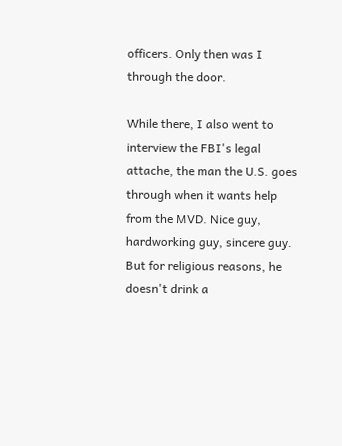officers. Only then was I through the door.

While there, I also went to interview the FBI's legal attache, the man the U.S. goes through when it wants help from the MVD. Nice guy, hardworking guy, sincere guy. But for religious reasons, he doesn't drink a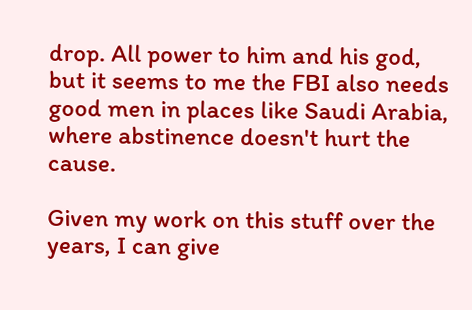drop. All power to him and his god, but it seems to me the FBI also needs good men in places like Saudi Arabia, where abstinence doesn't hurt the cause.

Given my work on this stuff over the years, I can give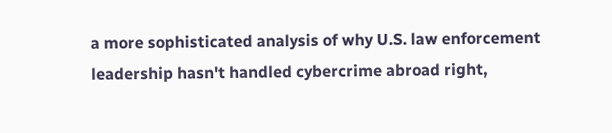a more sophisticated analysis of why U.S. law enforcement leadership hasn't handled cybercrime abroad right,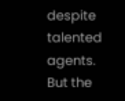despite talented agents. But the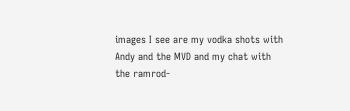images I see are my vodka shots with Andy and the MVD and my chat with the ramrod-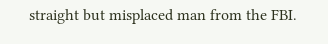straight but misplaced man from the FBI.